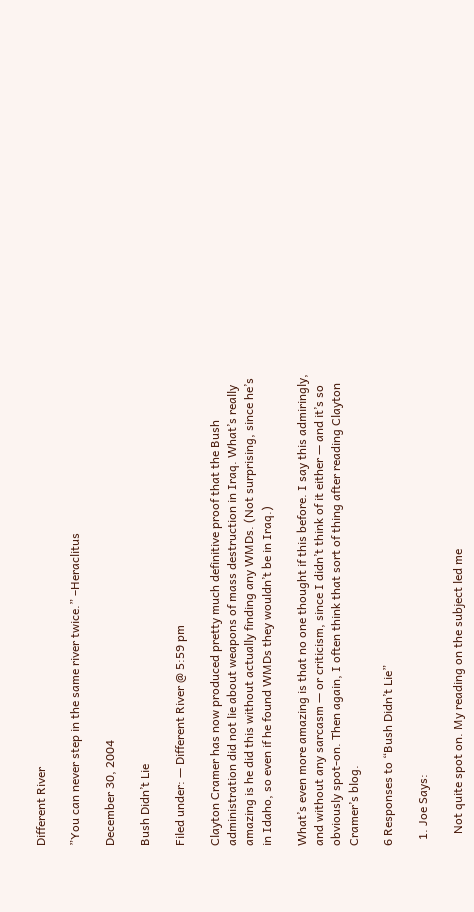Different River

”You can never step in the same river twice.” –Heraclitus

December 30, 2004

Bush Didn’t Lie

Filed under: — Different River @ 5:59 pm

Clayton Cramer has now produced pretty much definitive proof that the Bush administration did not lie about weapons of mass destruction in Iraq. What’s really amazing is he did this without actually finding any WMDs. (Not surprising, since he’s in Idaho, so even if he found WMDs they wouldn’t be in Iraq.)

What’s even more amazing is that no one thought if this before. I say this admiringly, and without any sarcasm — or criticism, since I didn’t think of it either — and it’s so obviously spot-on. Then again, I often think that sort of thing after reading Clayton Cramer’s blog.

6 Responses to “Bush Didn’t Lie”

  1. Joe Says:

    Not quite spot on. My reading on the subject led me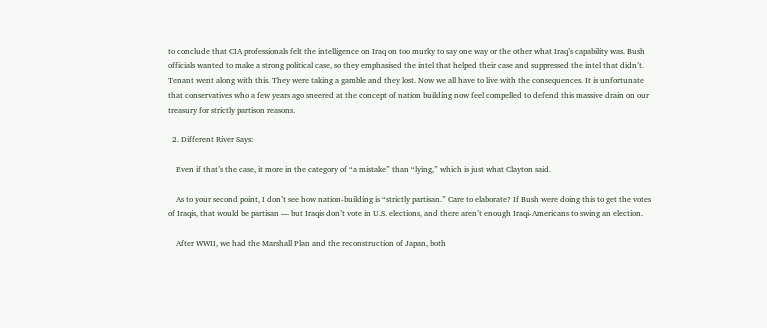to conclude that CIA professionals felt the intelligence on Iraq on too murky to say one way or the other what Iraq’s capability was. Bush officials wanted to make a strong political case, so they emphasised the intel that helped their case and suppressed the intel that didn’t. Tenant went along with this. They were taking a gamble and they lost. Now we all have to live with the consequences. It is unfortunate that conservatives who a few years ago sneered at the concept of nation building now feel compelled to defend this massive drain on our treasury for strictly partison reasons.

  2. Different River Says:

    Even if that’s the case, it more in the category of “a mistake” than “lying,” which is just what Clayton said.

    As to your second point, I don’t see how nation-building is “strictly partisan.” Care to elaborate? If Bush were doing this to get the votes of Iraqis, that would be partisan — but Iraqis don’t vote in U.S. elections, and there aren’t enough Iraqi-Americans to swing an election.

    After WWII, we had the Marshall Plan and the reconstruction of Japan, both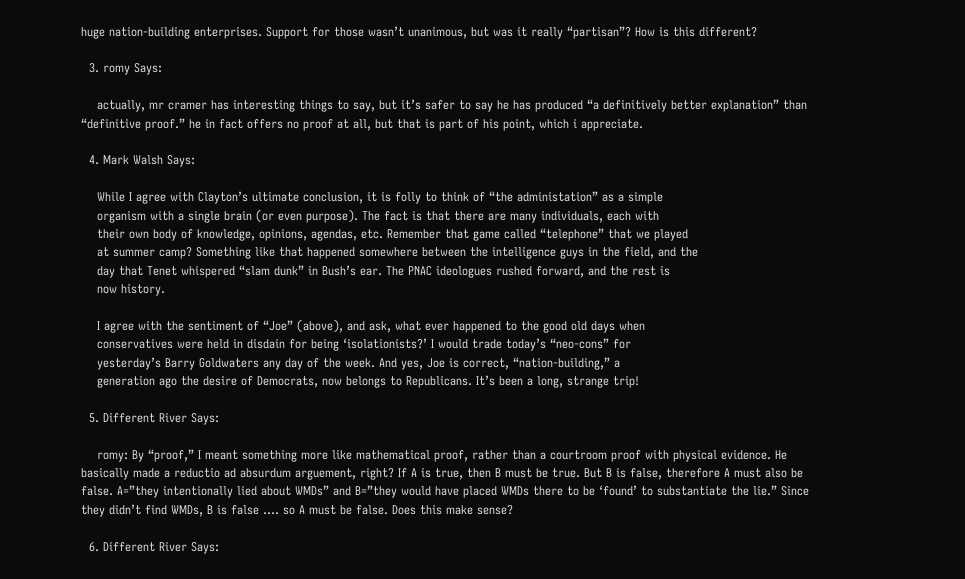huge nation-building enterprises. Support for those wasn’t unanimous, but was it really “partisan”? How is this different?

  3. romy Says:

    actually, mr cramer has interesting things to say, but it’s safer to say he has produced “a definitively better explanation” than “definitive proof.” he in fact offers no proof at all, but that is part of his point, which i appreciate.

  4. Mark Walsh Says:

    While I agree with Clayton’s ultimate conclusion, it is folly to think of “the administation” as a simple
    organism with a single brain (or even purpose). The fact is that there are many individuals, each with
    their own body of knowledge, opinions, agendas, etc. Remember that game called “telephone” that we played
    at summer camp? Something like that happened somewhere between the intelligence guys in the field, and the
    day that Tenet whispered “slam dunk” in Bush’s ear. The PNAC ideologues rushed forward, and the rest is
    now history.

    I agree with the sentiment of “Joe” (above), and ask, what ever happened to the good old days when
    conservatives were held in disdain for being ‘isolationists?’ I would trade today’s “neo-cons” for
    yesterday’s Barry Goldwaters any day of the week. And yes, Joe is correct, “nation-building,” a
    generation ago the desire of Democrats, now belongs to Republicans. It’s been a long, strange trip!

  5. Different River Says:

    romy: By “proof,” I meant something more like mathematical proof, rather than a courtroom proof with physical evidence. He basically made a reductio ad absurdum arguement, right? If A is true, then B must be true. But B is false, therefore A must also be false. A=”they intentionally lied about WMDs” and B=”they would have placed WMDs there to be ‘found’ to substantiate the lie.” Since they didn’t find WMDs, B is false …. so A must be false. Does this make sense?

  6. Different River Says: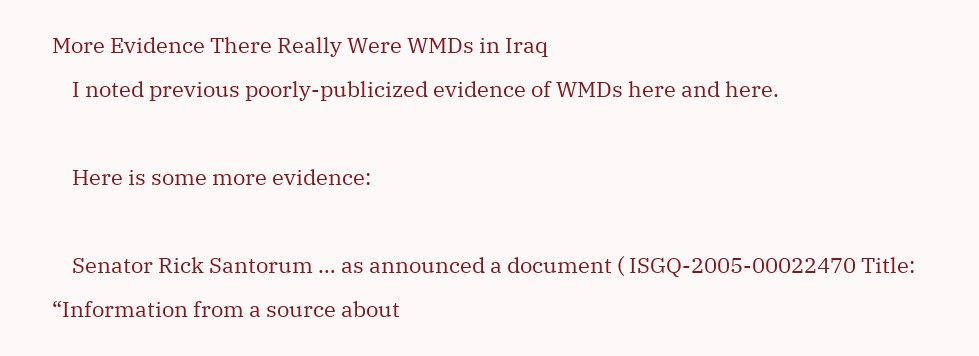More Evidence There Really Were WMDs in Iraq
    I noted previous poorly-publicized evidence of WMDs here and here.

    Here is some more evidence:

    Senator Rick Santorum … as announced a document ( ISGQ-2005-00022470 Title: “Information from a source about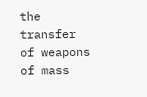the transfer of weapons of mass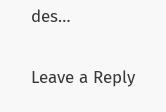des…

Leave a Reply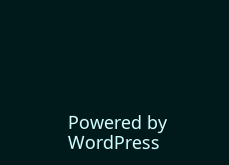Powered by WordPress